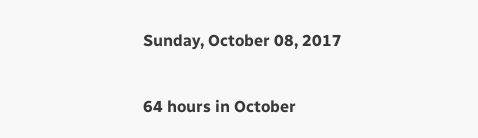Sunday, October 08, 2017

64 hours in October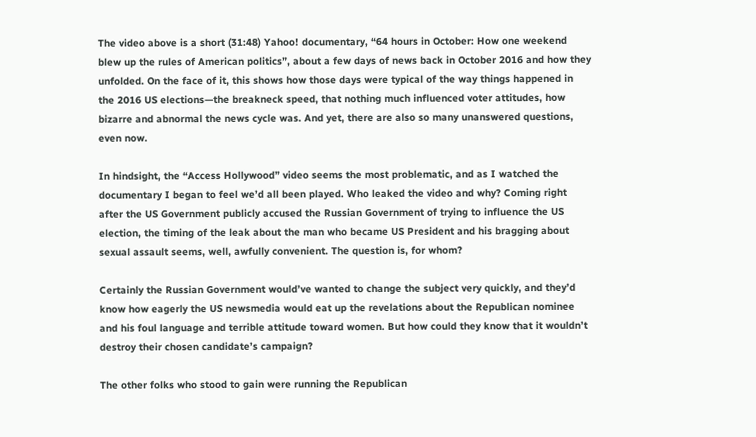The video above is a short (31:48) Yahoo! documentary, “64 hours in October: How one weekend blew up the rules of American politics”, about a few days of news back in October 2016 and how they unfolded. On the face of it, this shows how those days were typical of the way things happened in the 2016 US elections—the breakneck speed, that nothing much influenced voter attitudes, how bizarre and abnormal the news cycle was. And yet, there are also so many unanswered questions, even now.

In hindsight, the “Access Hollywood” video seems the most problematic, and as I watched the documentary I began to feel we’d all been played. Who leaked the video and why? Coming right after the US Government publicly accused the Russian Government of trying to influence the US election, the timing of the leak about the man who became US President and his bragging about sexual assault seems, well, awfully convenient. The question is, for whom?

Certainly the Russian Government would’ve wanted to change the subject very quickly, and they’d know how eagerly the US newsmedia would eat up the revelations about the Republican nominee and his foul language and terrible attitude toward women. But how could they know that it wouldn’t destroy their chosen candidate’s campaign?

The other folks who stood to gain were running the Republican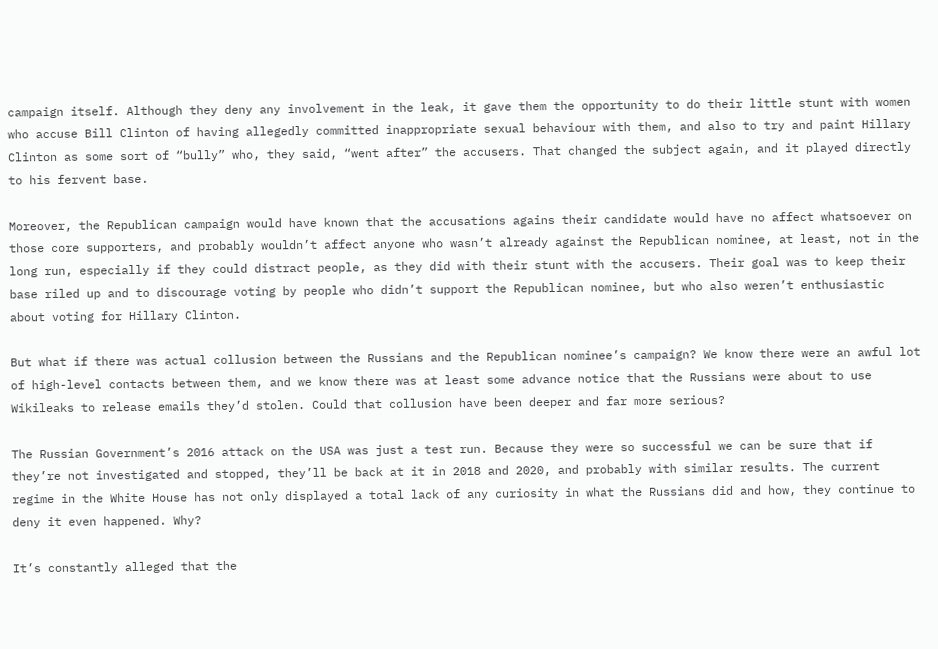campaign itself. Although they deny any involvement in the leak, it gave them the opportunity to do their little stunt with women who accuse Bill Clinton of having allegedly committed inappropriate sexual behaviour with them, and also to try and paint Hillary Clinton as some sort of “bully” who, they said, “went after” the accusers. That changed the subject again, and it played directly to his fervent base.

Moreover, the Republican campaign would have known that the accusations agains their candidate would have no affect whatsoever on those core supporters, and probably wouldn’t affect anyone who wasn’t already against the Republican nominee, at least, not in the long run, especially if they could distract people, as they did with their stunt with the accusers. Their goal was to keep their base riled up and to discourage voting by people who didn’t support the Republican nominee, but who also weren’t enthusiastic about voting for Hillary Clinton.

But what if there was actual collusion between the Russians and the Republican nominee’s campaign? We know there were an awful lot of high-level contacts between them, and we know there was at least some advance notice that the Russians were about to use Wikileaks to release emails they’d stolen. Could that collusion have been deeper and far more serious?

The Russian Government’s 2016 attack on the USA was just a test run. Because they were so successful we can be sure that if they’re not investigated and stopped, they’ll be back at it in 2018 and 2020, and probably with similar results. The current regime in the White House has not only displayed a total lack of any curiosity in what the Russians did and how, they continue to deny it even happened. Why?

It’s constantly alleged that the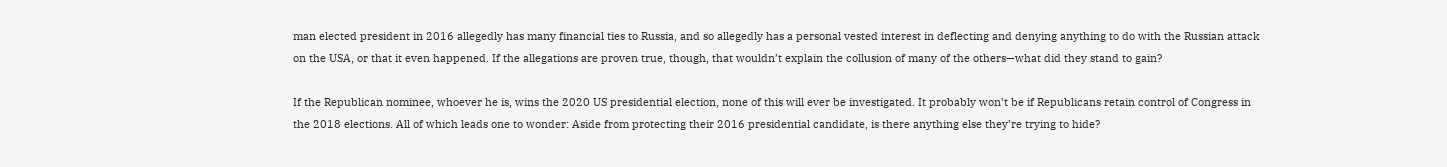man elected president in 2016 allegedly has many financial ties to Russia, and so allegedly has a personal vested interest in deflecting and denying anything to do with the Russian attack on the USA, or that it even happened. If the allegations are proven true, though, that wouldn’t explain the collusion of many of the others—what did they stand to gain?

If the Republican nominee, whoever he is, wins the 2020 US presidential election, none of this will ever be investigated. It probably won’t be if Republicans retain control of Congress in the 2018 elections. All of which leads one to wonder: Aside from protecting their 2016 presidential candidate, is there anything else they’re trying to hide?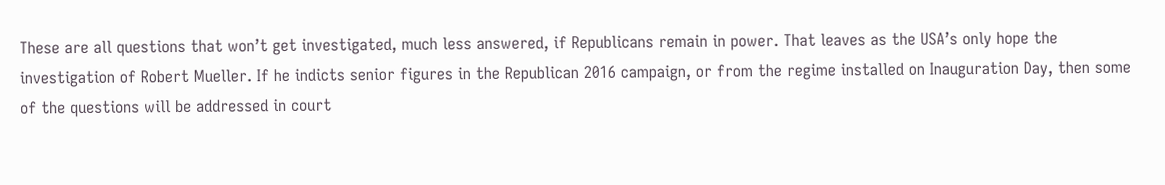These are all questions that won’t get investigated, much less answered, if Republicans remain in power. That leaves as the USA’s only hope the investigation of Robert Mueller. If he indicts senior figures in the Republican 2016 campaign, or from the regime installed on Inauguration Day, then some of the questions will be addressed in court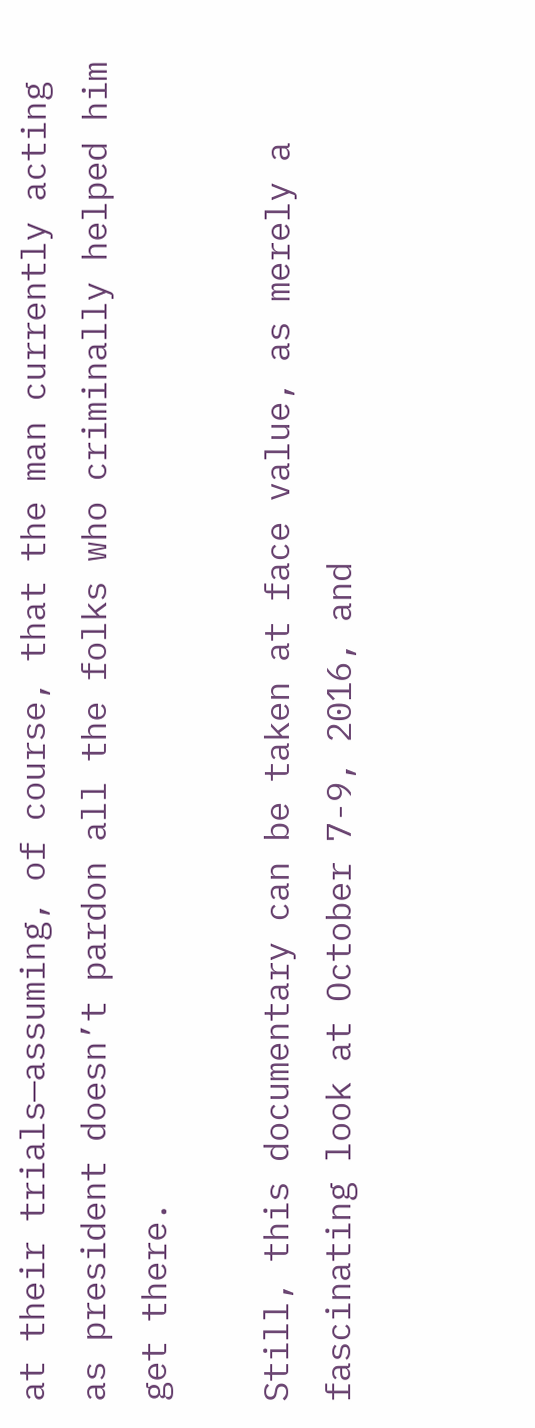at their trials—assuming, of course, that the man currently acting as president doesn’t pardon all the folks who criminally helped him get there.

Still, this documentary can be taken at face value, as merely a fascinating look at October 7-9, 2016, and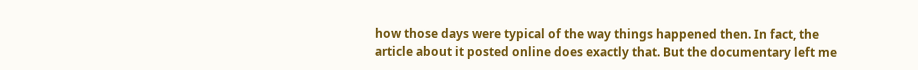how those days were typical of the way things happened then. In fact, the article about it posted online does exactly that. But the documentary left me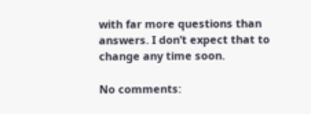with far more questions than answers. I don’t expect that to change any time soon.

No comments: